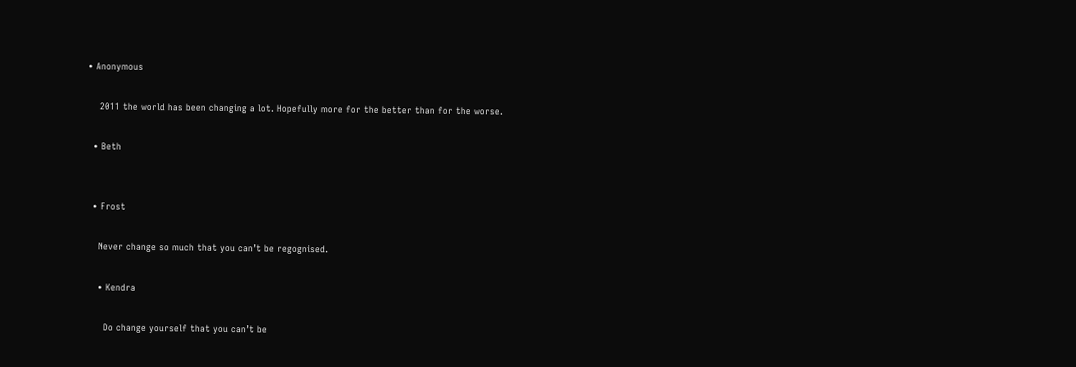• Anonymous

    2011 the world has been changing a lot. Hopefully more for the better than for the worse.

  • Beth


  • Frost

    Never change so much that you can’t be regognised.

    • Kendra

      Do change yourself that you can’t be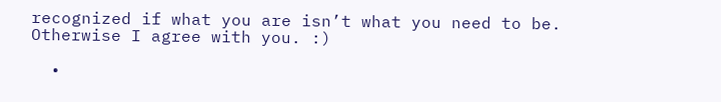recognized if what you are isn’t what you need to be. Otherwise I agree with you. :)

  •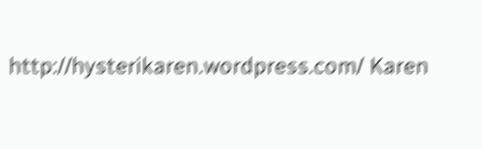http://hysterikaren.wordpress.com/ Karen